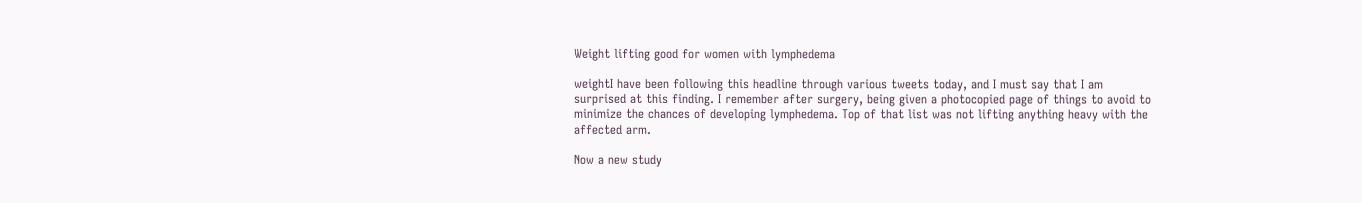Weight lifting good for women with lymphedema

weightI have been following this headline through various tweets today, and I must say that I am surprised at this finding. I remember after surgery, being given a photocopied page of things to avoid to minimize the chances of developing lymphedema. Top of that list was not lifting anything heavy with the affected arm.

Now a new study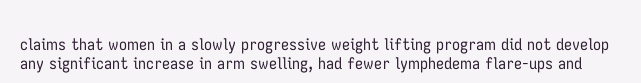claims that women in a slowly progressive weight lifting program did not develop any significant increase in arm swelling, had fewer lymphedema flare-ups and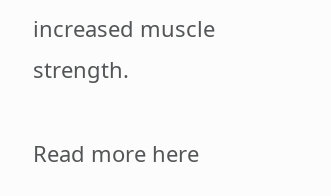increased muscle strength.

Read more here